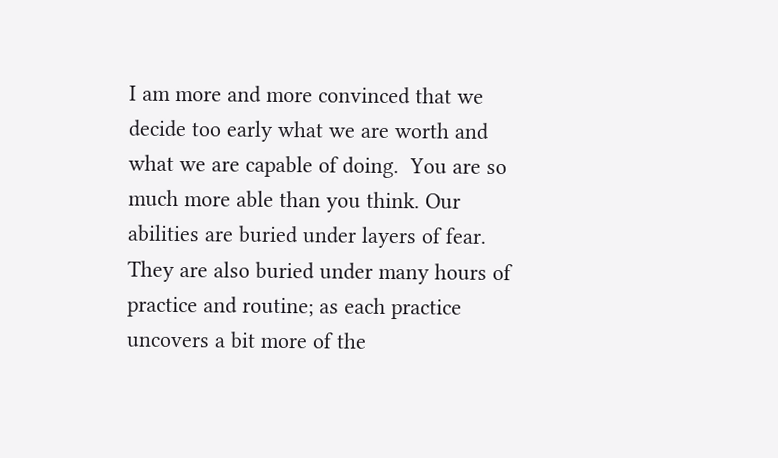I am more and more convinced that we decide too early what we are worth and what we are capable of doing.  You are so much more able than you think. Our abilities are buried under layers of fear.  They are also buried under many hours of practice and routine; as each practice uncovers a bit more of the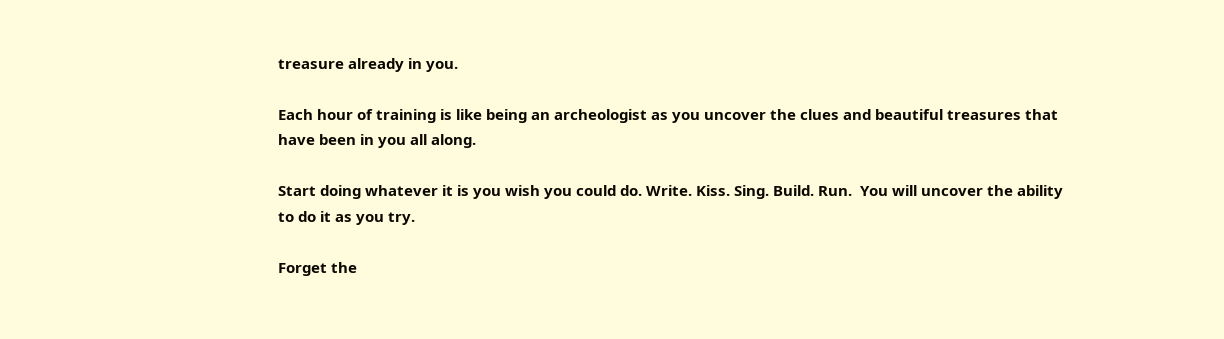treasure already in you.

Each hour of training is like being an archeologist as you uncover the clues and beautiful treasures that have been in you all along.

Start doing whatever it is you wish you could do. Write. Kiss. Sing. Build. Run.  You will uncover the ability to do it as you try.

Forget the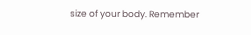size of your body. Remember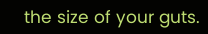the size of your guts.